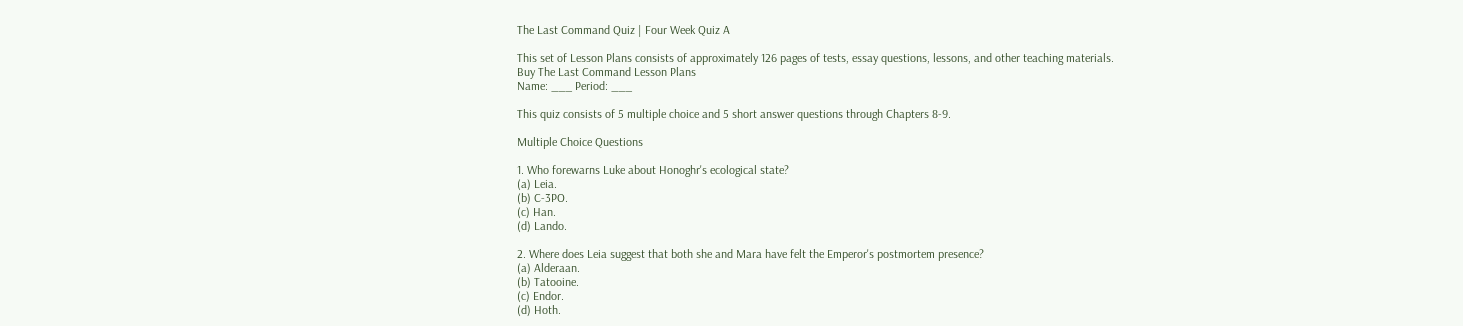The Last Command Quiz | Four Week Quiz A

This set of Lesson Plans consists of approximately 126 pages of tests, essay questions, lessons, and other teaching materials.
Buy The Last Command Lesson Plans
Name: ___ Period: ___

This quiz consists of 5 multiple choice and 5 short answer questions through Chapters 8-9.

Multiple Choice Questions

1. Who forewarns Luke about Honoghr's ecological state?
(a) Leia.
(b) C-3PO.
(c) Han.
(d) Lando.

2. Where does Leia suggest that both she and Mara have felt the Emperor's postmortem presence?
(a) Alderaan.
(b) Tatooine.
(c) Endor.
(d) Hoth.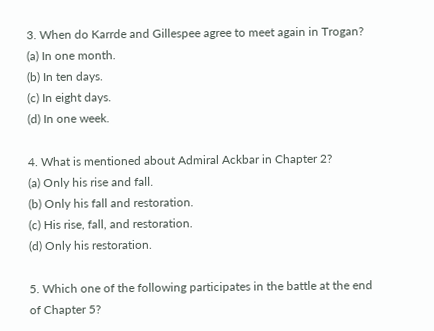3. When do Karrde and Gillespee agree to meet again in Trogan?
(a) In one month.
(b) In ten days.
(c) In eight days.
(d) In one week.

4. What is mentioned about Admiral Ackbar in Chapter 2?
(a) Only his rise and fall.
(b) Only his fall and restoration.
(c) His rise, fall, and restoration.
(d) Only his restoration.

5. Which one of the following participates in the battle at the end of Chapter 5?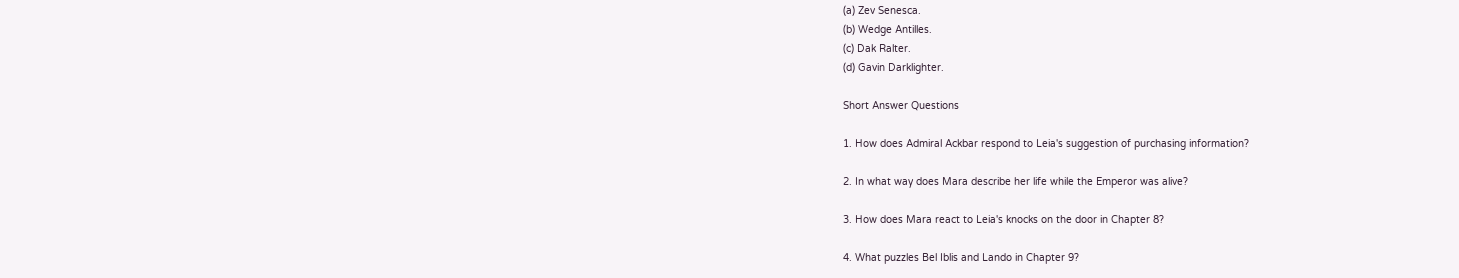(a) Zev Senesca.
(b) Wedge Antilles.
(c) Dak Ralter.
(d) Gavin Darklighter.

Short Answer Questions

1. How does Admiral Ackbar respond to Leia's suggestion of purchasing information?

2. In what way does Mara describe her life while the Emperor was alive?

3. How does Mara react to Leia's knocks on the door in Chapter 8?

4. What puzzles Bel Iblis and Lando in Chapter 9?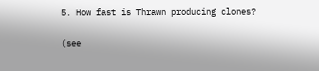5. How fast is Thrawn producing clones?

(see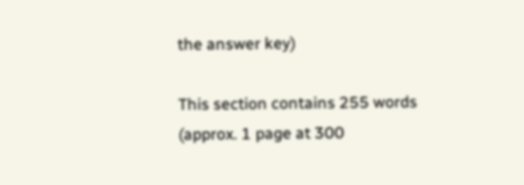the answer key)

This section contains 255 words
(approx. 1 page at 300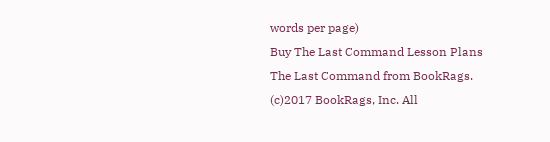words per page)
Buy The Last Command Lesson Plans
The Last Command from BookRags. (c)2017 BookRags, Inc. All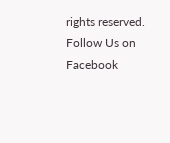rights reserved.
Follow Us on Facebook